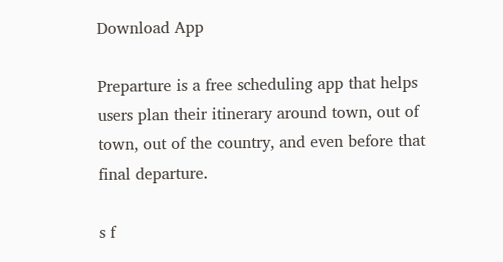Download App

Preparture is a free scheduling app that helps users plan their itinerary around town, out of town, out of the country, and even before that final departure.

s f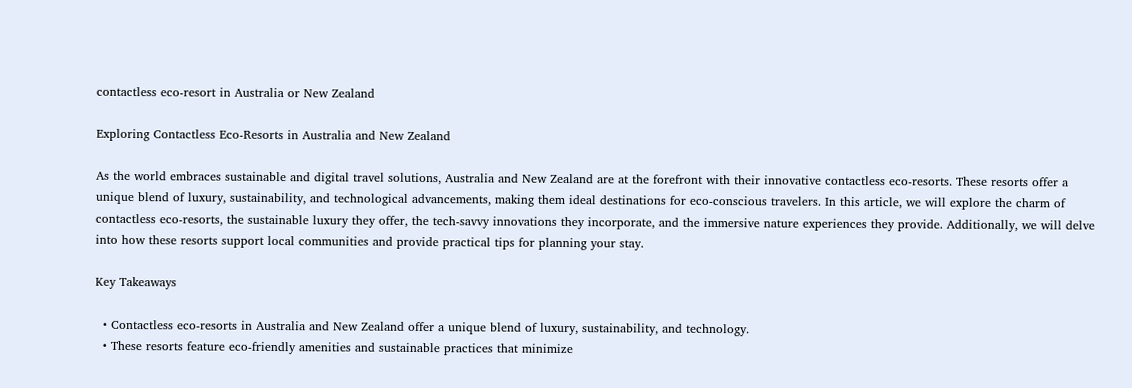contactless eco-resort in Australia or New Zealand

Exploring Contactless Eco-Resorts in Australia and New Zealand

As the world embraces sustainable and digital travel solutions, Australia and New Zealand are at the forefront with their innovative contactless eco-resorts. These resorts offer a unique blend of luxury, sustainability, and technological advancements, making them ideal destinations for eco-conscious travelers. In this article, we will explore the charm of contactless eco-resorts, the sustainable luxury they offer, the tech-savvy innovations they incorporate, and the immersive nature experiences they provide. Additionally, we will delve into how these resorts support local communities and provide practical tips for planning your stay.

Key Takeaways

  • Contactless eco-resorts in Australia and New Zealand offer a unique blend of luxury, sustainability, and technology.
  • These resorts feature eco-friendly amenities and sustainable practices that minimize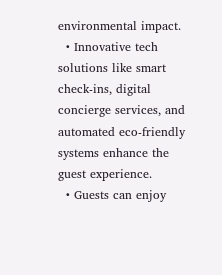environmental impact.
  • Innovative tech solutions like smart check-ins, digital concierge services, and automated eco-friendly systems enhance the guest experience.
  • Guests can enjoy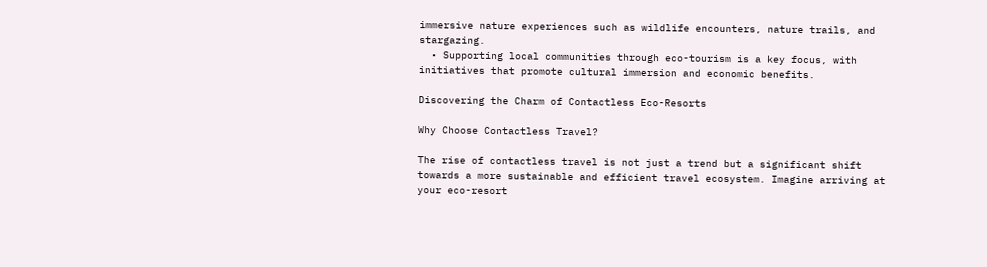immersive nature experiences such as wildlife encounters, nature trails, and stargazing.
  • Supporting local communities through eco-tourism is a key focus, with initiatives that promote cultural immersion and economic benefits.

Discovering the Charm of Contactless Eco-Resorts

Why Choose Contactless Travel?

The rise of contactless travel is not just a trend but a significant shift towards a more sustainable and efficient travel ecosystem. Imagine arriving at your eco-resort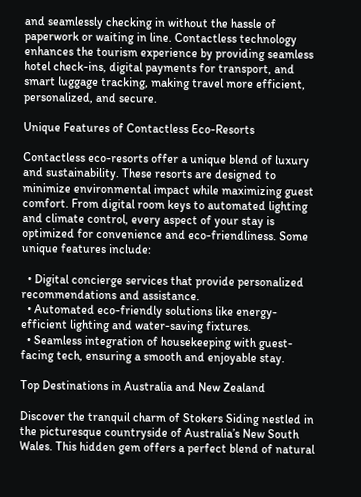and seamlessly checking in without the hassle of paperwork or waiting in line. Contactless technology enhances the tourism experience by providing seamless hotel check-ins, digital payments for transport, and smart luggage tracking, making travel more efficient, personalized, and secure.

Unique Features of Contactless Eco-Resorts

Contactless eco-resorts offer a unique blend of luxury and sustainability. These resorts are designed to minimize environmental impact while maximizing guest comfort. From digital room keys to automated lighting and climate control, every aspect of your stay is optimized for convenience and eco-friendliness. Some unique features include:

  • Digital concierge services that provide personalized recommendations and assistance.
  • Automated eco-friendly solutions like energy-efficient lighting and water-saving fixtures.
  • Seamless integration of housekeeping with guest-facing tech, ensuring a smooth and enjoyable stay.

Top Destinations in Australia and New Zealand

Discover the tranquil charm of Stokers Siding nestled in the picturesque countryside of Australia’s New South Wales. This hidden gem offers a perfect blend of natural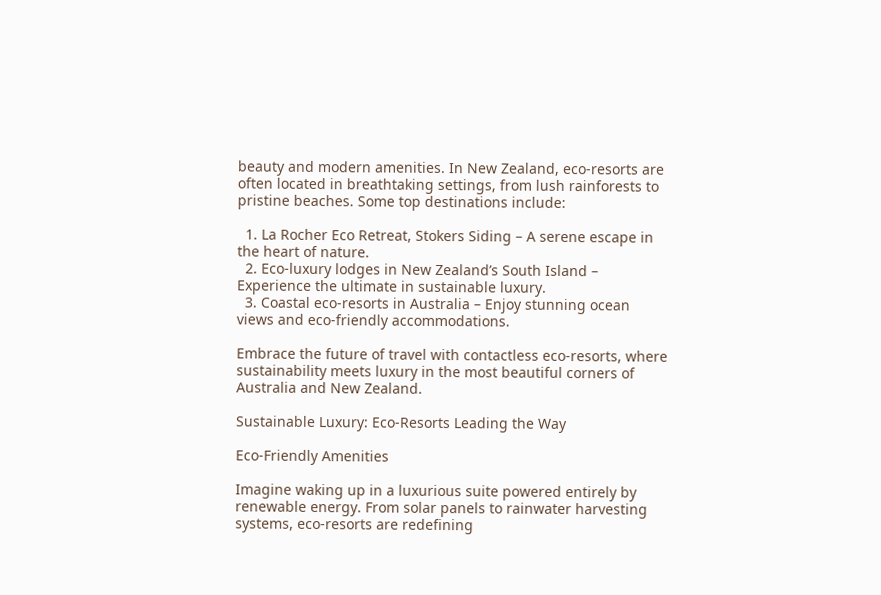beauty and modern amenities. In New Zealand, eco-resorts are often located in breathtaking settings, from lush rainforests to pristine beaches. Some top destinations include:

  1. La Rocher Eco Retreat, Stokers Siding – A serene escape in the heart of nature.
  2. Eco-luxury lodges in New Zealand’s South Island – Experience the ultimate in sustainable luxury.
  3. Coastal eco-resorts in Australia – Enjoy stunning ocean views and eco-friendly accommodations.

Embrace the future of travel with contactless eco-resorts, where sustainability meets luxury in the most beautiful corners of Australia and New Zealand.

Sustainable Luxury: Eco-Resorts Leading the Way

Eco-Friendly Amenities

Imagine waking up in a luxurious suite powered entirely by renewable energy. From solar panels to rainwater harvesting systems, eco-resorts are redefining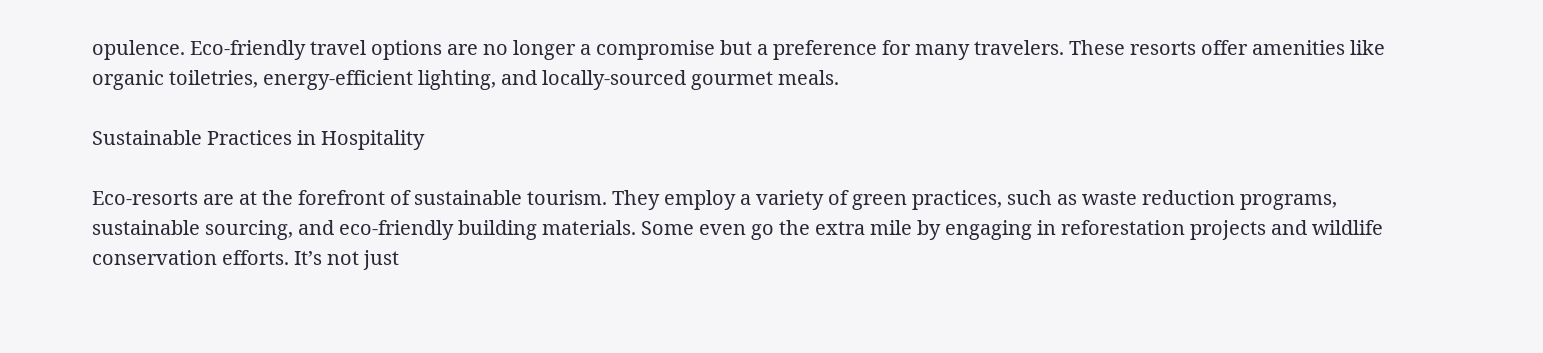opulence. Eco-friendly travel options are no longer a compromise but a preference for many travelers. These resorts offer amenities like organic toiletries, energy-efficient lighting, and locally-sourced gourmet meals.

Sustainable Practices in Hospitality

Eco-resorts are at the forefront of sustainable tourism. They employ a variety of green practices, such as waste reduction programs, sustainable sourcing, and eco-friendly building materials. Some even go the extra mile by engaging in reforestation projects and wildlife conservation efforts. It’s not just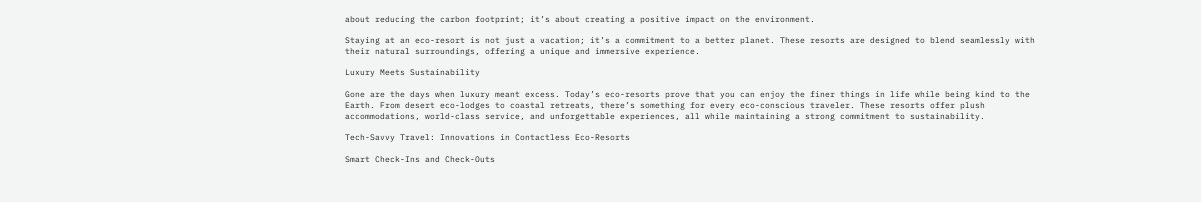about reducing the carbon footprint; it’s about creating a positive impact on the environment.

Staying at an eco-resort is not just a vacation; it’s a commitment to a better planet. These resorts are designed to blend seamlessly with their natural surroundings, offering a unique and immersive experience.

Luxury Meets Sustainability

Gone are the days when luxury meant excess. Today’s eco-resorts prove that you can enjoy the finer things in life while being kind to the Earth. From desert eco-lodges to coastal retreats, there’s something for every eco-conscious traveler. These resorts offer plush accommodations, world-class service, and unforgettable experiences, all while maintaining a strong commitment to sustainability.

Tech-Savvy Travel: Innovations in Contactless Eco-Resorts

Smart Check-Ins and Check-Outs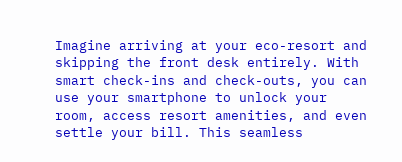Imagine arriving at your eco-resort and skipping the front desk entirely. With smart check-ins and check-outs, you can use your smartphone to unlock your room, access resort amenities, and even settle your bill. This seamless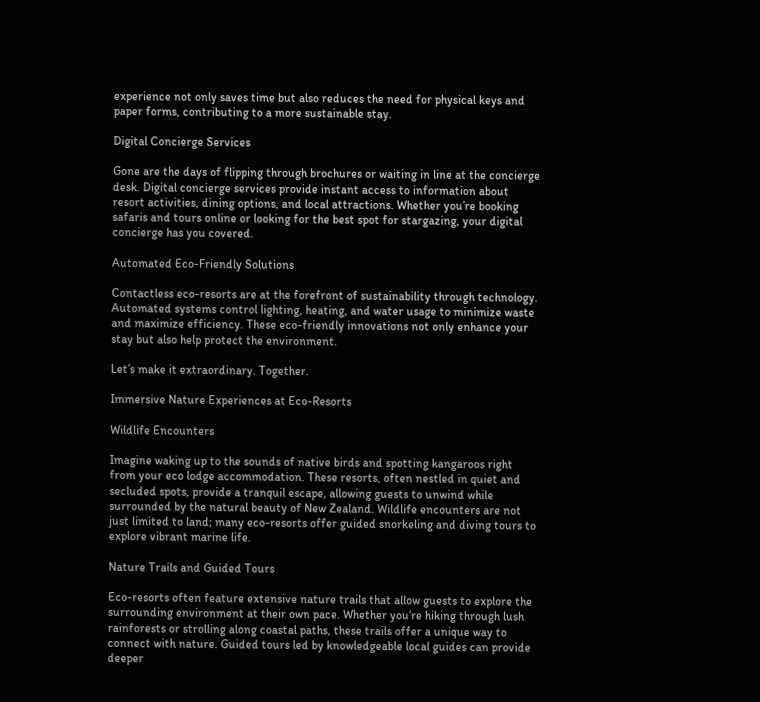experience not only saves time but also reduces the need for physical keys and paper forms, contributing to a more sustainable stay.

Digital Concierge Services

Gone are the days of flipping through brochures or waiting in line at the concierge desk. Digital concierge services provide instant access to information about resort activities, dining options, and local attractions. Whether you’re booking safaris and tours online or looking for the best spot for stargazing, your digital concierge has you covered.

Automated Eco-Friendly Solutions

Contactless eco-resorts are at the forefront of sustainability through technology. Automated systems control lighting, heating, and water usage to minimize waste and maximize efficiency. These eco-friendly innovations not only enhance your stay but also help protect the environment.

Let’s make it extraordinary. Together.

Immersive Nature Experiences at Eco-Resorts

Wildlife Encounters

Imagine waking up to the sounds of native birds and spotting kangaroos right from your eco lodge accommodation. These resorts, often nestled in quiet and secluded spots, provide a tranquil escape, allowing guests to unwind while surrounded by the natural beauty of New Zealand. Wildlife encounters are not just limited to land; many eco-resorts offer guided snorkeling and diving tours to explore vibrant marine life.

Nature Trails and Guided Tours

Eco-resorts often feature extensive nature trails that allow guests to explore the surrounding environment at their own pace. Whether you’re hiking through lush rainforests or strolling along coastal paths, these trails offer a unique way to connect with nature. Guided tours led by knowledgeable local guides can provide deeper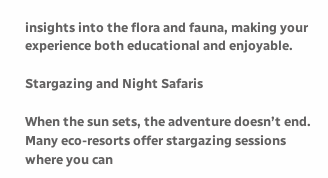insights into the flora and fauna, making your experience both educational and enjoyable.

Stargazing and Night Safaris

When the sun sets, the adventure doesn’t end. Many eco-resorts offer stargazing sessions where you can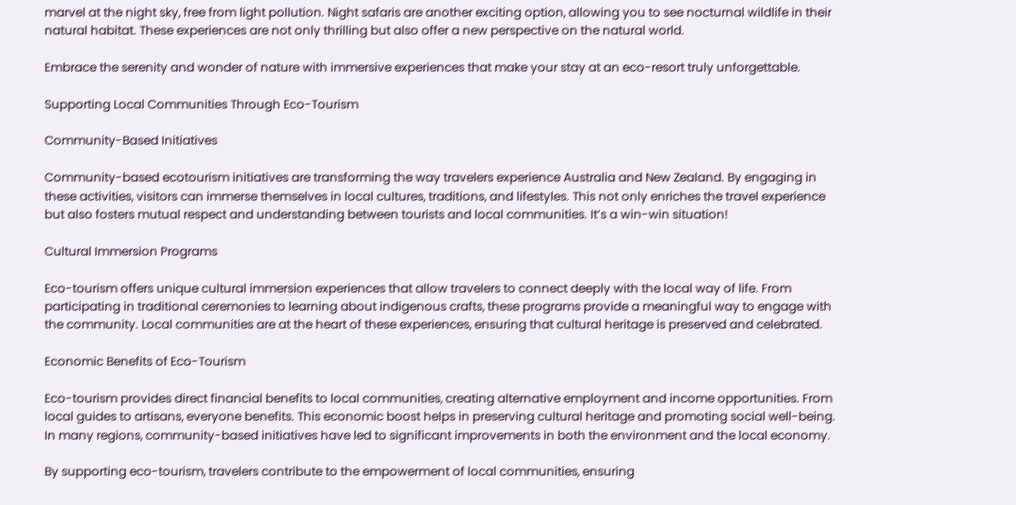marvel at the night sky, free from light pollution. Night safaris are another exciting option, allowing you to see nocturnal wildlife in their natural habitat. These experiences are not only thrilling but also offer a new perspective on the natural world.

Embrace the serenity and wonder of nature with immersive experiences that make your stay at an eco-resort truly unforgettable.

Supporting Local Communities Through Eco-Tourism

Community-Based Initiatives

Community-based ecotourism initiatives are transforming the way travelers experience Australia and New Zealand. By engaging in these activities, visitors can immerse themselves in local cultures, traditions, and lifestyles. This not only enriches the travel experience but also fosters mutual respect and understanding between tourists and local communities. It’s a win-win situation!

Cultural Immersion Programs

Eco-tourism offers unique cultural immersion experiences that allow travelers to connect deeply with the local way of life. From participating in traditional ceremonies to learning about indigenous crafts, these programs provide a meaningful way to engage with the community. Local communities are at the heart of these experiences, ensuring that cultural heritage is preserved and celebrated.

Economic Benefits of Eco-Tourism

Eco-tourism provides direct financial benefits to local communities, creating alternative employment and income opportunities. From local guides to artisans, everyone benefits. This economic boost helps in preserving cultural heritage and promoting social well-being. In many regions, community-based initiatives have led to significant improvements in both the environment and the local economy.

By supporting eco-tourism, travelers contribute to the empowerment of local communities, ensuring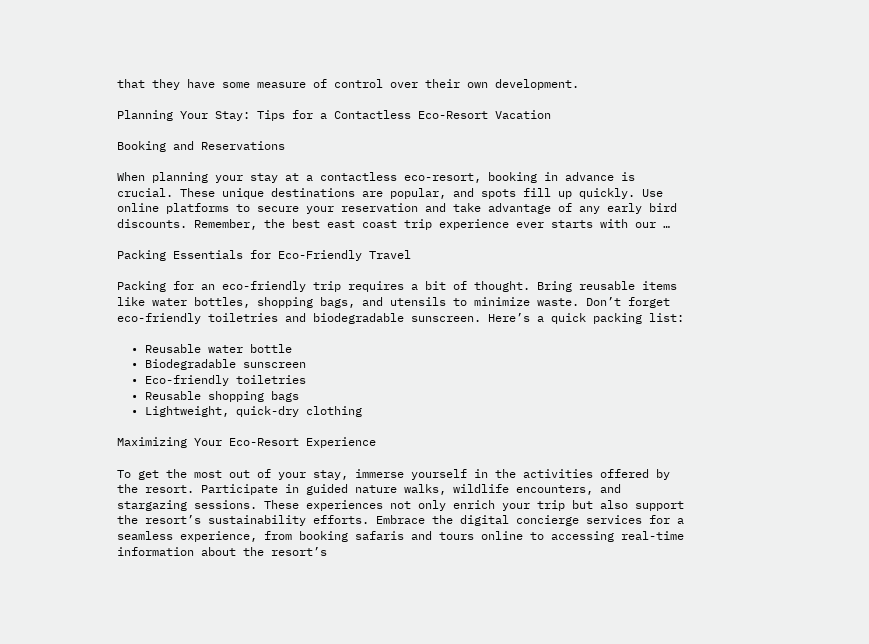that they have some measure of control over their own development.

Planning Your Stay: Tips for a Contactless Eco-Resort Vacation

Booking and Reservations

When planning your stay at a contactless eco-resort, booking in advance is crucial. These unique destinations are popular, and spots fill up quickly. Use online platforms to secure your reservation and take advantage of any early bird discounts. Remember, the best east coast trip experience ever starts with our …

Packing Essentials for Eco-Friendly Travel

Packing for an eco-friendly trip requires a bit of thought. Bring reusable items like water bottles, shopping bags, and utensils to minimize waste. Don’t forget eco-friendly toiletries and biodegradable sunscreen. Here’s a quick packing list:

  • Reusable water bottle
  • Biodegradable sunscreen
  • Eco-friendly toiletries
  • Reusable shopping bags
  • Lightweight, quick-dry clothing

Maximizing Your Eco-Resort Experience

To get the most out of your stay, immerse yourself in the activities offered by the resort. Participate in guided nature walks, wildlife encounters, and stargazing sessions. These experiences not only enrich your trip but also support the resort’s sustainability efforts. Embrace the digital concierge services for a seamless experience, from booking safaris and tours online to accessing real-time information about the resort’s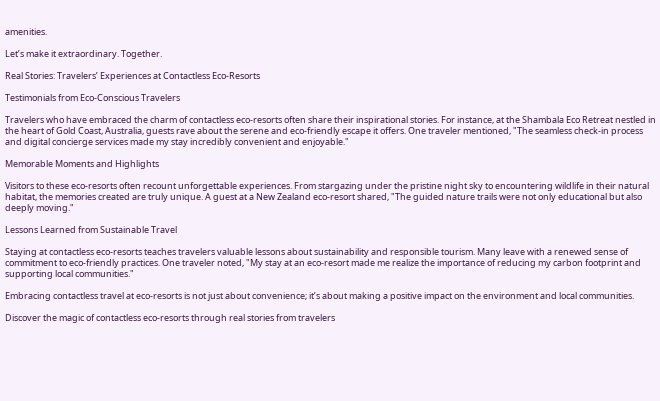amenities.

Let’s make it extraordinary. Together.

Real Stories: Travelers’ Experiences at Contactless Eco-Resorts

Testimonials from Eco-Conscious Travelers

Travelers who have embraced the charm of contactless eco-resorts often share their inspirational stories. For instance, at the Shambala Eco Retreat nestled in the heart of Gold Coast, Australia, guests rave about the serene and eco-friendly escape it offers. One traveler mentioned, "The seamless check-in process and digital concierge services made my stay incredibly convenient and enjoyable."

Memorable Moments and Highlights

Visitors to these eco-resorts often recount unforgettable experiences. From stargazing under the pristine night sky to encountering wildlife in their natural habitat, the memories created are truly unique. A guest at a New Zealand eco-resort shared, "The guided nature trails were not only educational but also deeply moving."

Lessons Learned from Sustainable Travel

Staying at contactless eco-resorts teaches travelers valuable lessons about sustainability and responsible tourism. Many leave with a renewed sense of commitment to eco-friendly practices. One traveler noted, "My stay at an eco-resort made me realize the importance of reducing my carbon footprint and supporting local communities."

Embracing contactless travel at eco-resorts is not just about convenience; it’s about making a positive impact on the environment and local communities.

Discover the magic of contactless eco-resorts through real stories from travelers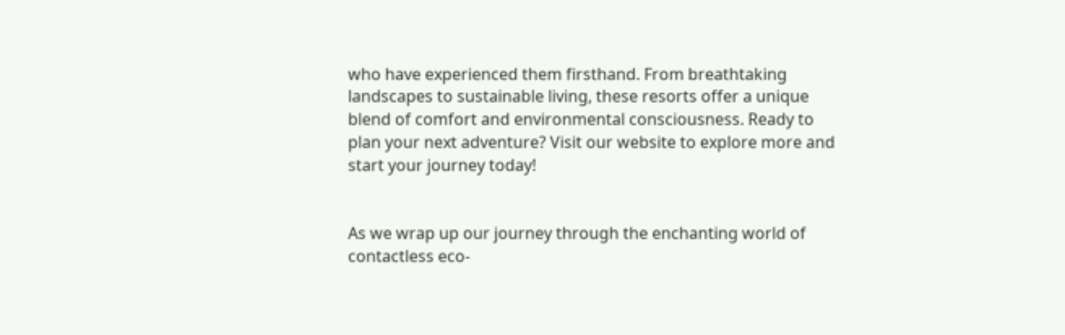who have experienced them firsthand. From breathtaking landscapes to sustainable living, these resorts offer a unique blend of comfort and environmental consciousness. Ready to plan your next adventure? Visit our website to explore more and start your journey today!


As we wrap up our journey through the enchanting world of contactless eco-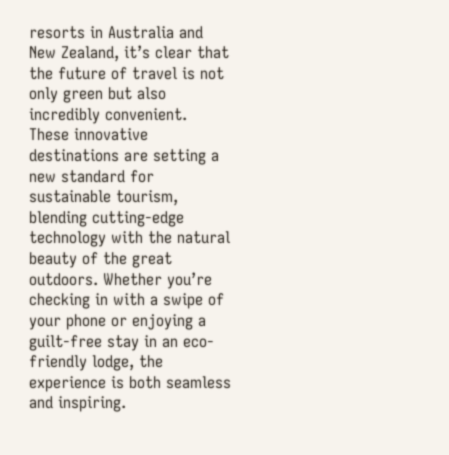resorts in Australia and New Zealand, it’s clear that the future of travel is not only green but also incredibly convenient. These innovative destinations are setting a new standard for sustainable tourism, blending cutting-edge technology with the natural beauty of the great outdoors. Whether you’re checking in with a swipe of your phone or enjoying a guilt-free stay in an eco-friendly lodge, the experience is both seamless and inspiring.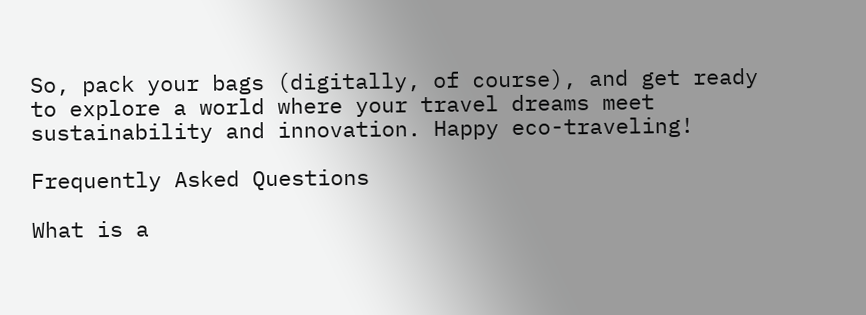So, pack your bags (digitally, of course), and get ready to explore a world where your travel dreams meet sustainability and innovation. Happy eco-traveling!

Frequently Asked Questions

What is a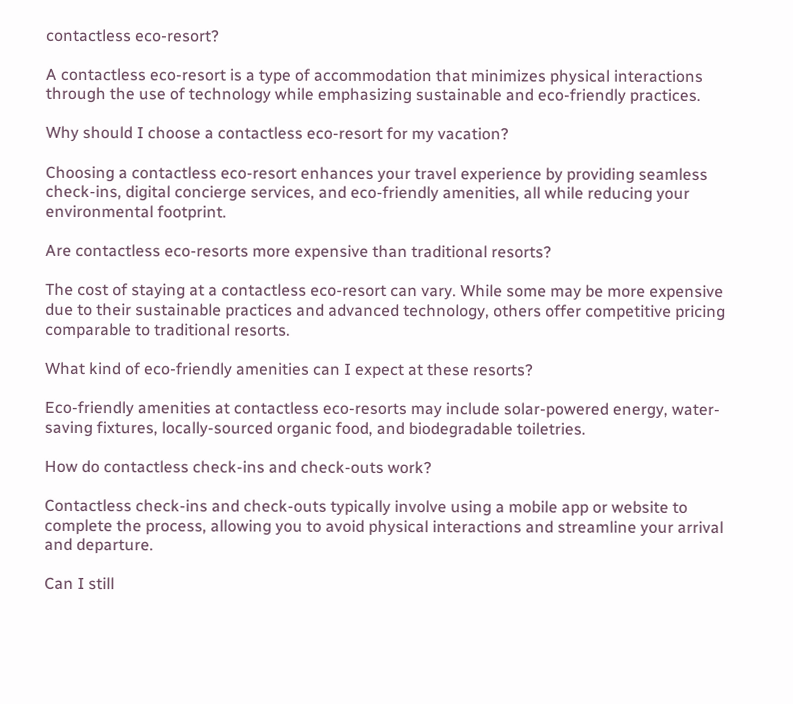contactless eco-resort?

A contactless eco-resort is a type of accommodation that minimizes physical interactions through the use of technology while emphasizing sustainable and eco-friendly practices.

Why should I choose a contactless eco-resort for my vacation?

Choosing a contactless eco-resort enhances your travel experience by providing seamless check-ins, digital concierge services, and eco-friendly amenities, all while reducing your environmental footprint.

Are contactless eco-resorts more expensive than traditional resorts?

The cost of staying at a contactless eco-resort can vary. While some may be more expensive due to their sustainable practices and advanced technology, others offer competitive pricing comparable to traditional resorts.

What kind of eco-friendly amenities can I expect at these resorts?

Eco-friendly amenities at contactless eco-resorts may include solar-powered energy, water-saving fixtures, locally-sourced organic food, and biodegradable toiletries.

How do contactless check-ins and check-outs work?

Contactless check-ins and check-outs typically involve using a mobile app or website to complete the process, allowing you to avoid physical interactions and streamline your arrival and departure.

Can I still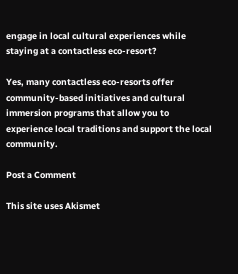engage in local cultural experiences while staying at a contactless eco-resort?

Yes, many contactless eco-resorts offer community-based initiatives and cultural immersion programs that allow you to experience local traditions and support the local community.

Post a Comment

This site uses Akismet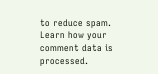to reduce spam. Learn how your comment data is processed.